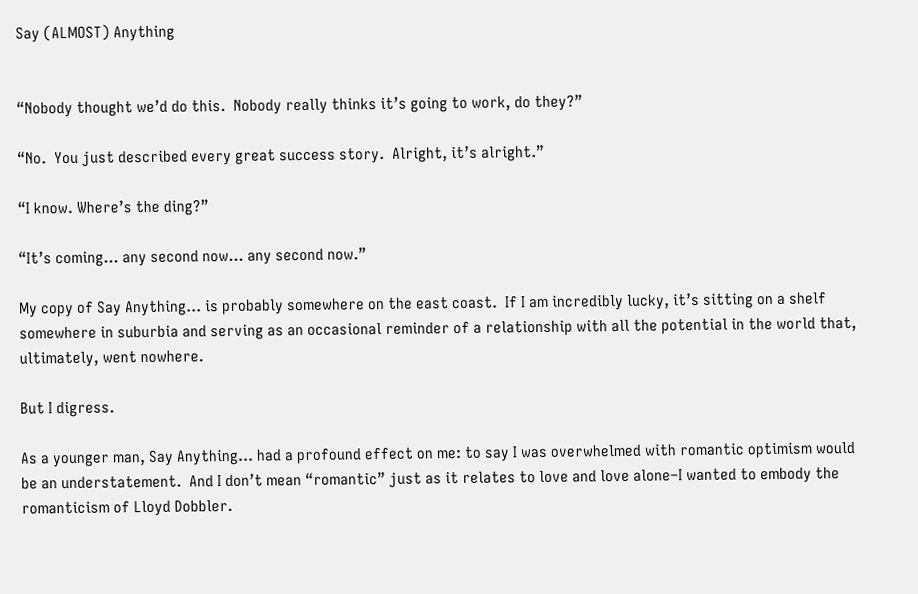Say (ALMOST) Anything


“Nobody thought we’d do this.  Nobody really thinks it’s going to work, do they?”

“No.  You just described every great success story.  Alright, it’s alright.”

“I know. Where’s the ding?”

“It’s coming… any second now… any second now.”

My copy of Say Anything… is probably somewhere on the east coast.  If I am incredibly lucky, it’s sitting on a shelf somewhere in suburbia and serving as an occasional reminder of a relationship with all the potential in the world that, ultimately, went nowhere.

But I digress.

As a younger man, Say Anything… had a profound effect on me: to say I was overwhelmed with romantic optimism would be an understatement.  And I don’t mean “romantic” just as it relates to love and love alone–I wanted to embody the romanticism of Lloyd Dobbler.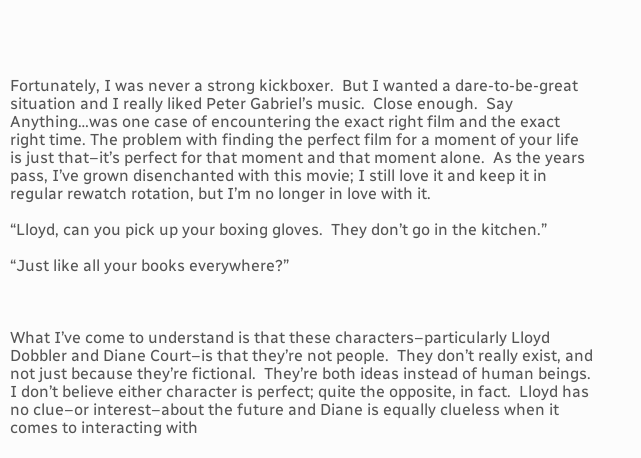Fortunately, I was never a strong kickboxer.  But I wanted a dare-to-be-great situation and I really liked Peter Gabriel’s music.  Close enough.  Say Anything…was one case of encountering the exact right film and the exact right time. The problem with finding the perfect film for a moment of your life is just that–it’s perfect for that moment and that moment alone.  As the years pass, I’ve grown disenchanted with this movie; I still love it and keep it in regular rewatch rotation, but I’m no longer in love with it.

“Lloyd, can you pick up your boxing gloves.  They don’t go in the kitchen.”

“Just like all your books everywhere?”



What I’ve come to understand is that these characters–particularly Lloyd Dobbler and Diane Court–is that they’re not people.  They don’t really exist, and not just because they’re fictional.  They’re both ideas instead of human beings.  I don’t believe either character is perfect; quite the opposite, in fact.  Lloyd has no clue–or interest–about the future and Diane is equally clueless when it comes to interacting with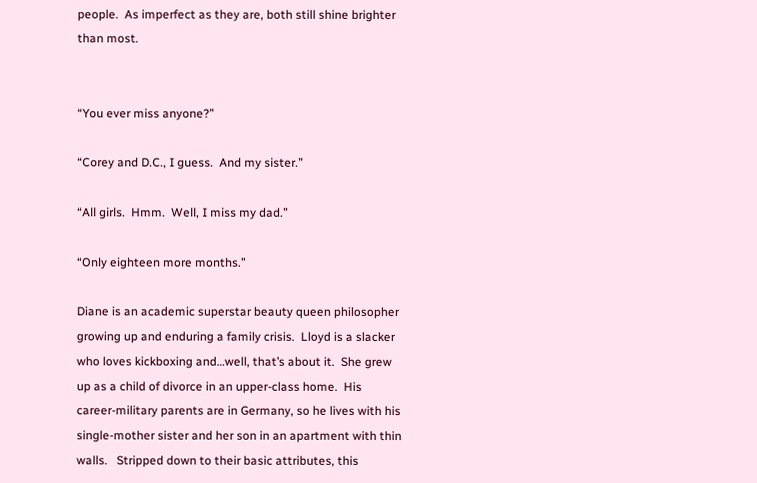people.  As imperfect as they are, both still shine brighter than most.


“You ever miss anyone?”

“Corey and D.C., I guess.  And my sister.”

“All girls.  Hmm.  Well, I miss my dad.”

“Only eighteen more months.”

Diane is an academic superstar beauty queen philosopher growing up and enduring a family crisis.  Lloyd is a slacker who loves kickboxing and…well, that’s about it.  She grew up as a child of divorce in an upper-class home.  His career-military parents are in Germany, so he lives with his single-mother sister and her son in an apartment with thin walls.   Stripped down to their basic attributes, this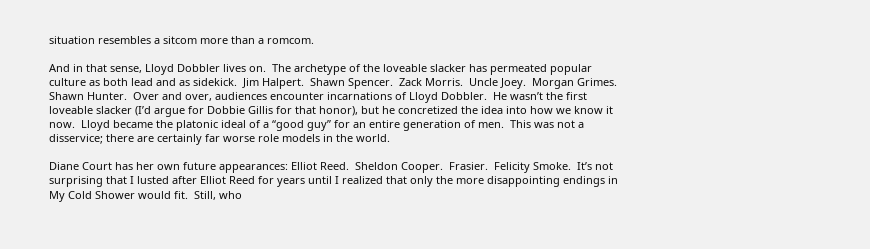situation resembles a sitcom more than a romcom.

And in that sense, Lloyd Dobbler lives on.  The archetype of the loveable slacker has permeated popular culture as both lead and as sidekick.  Jim Halpert.  Shawn Spencer.  Zack Morris.  Uncle Joey.  Morgan Grimes.  Shawn Hunter.  Over and over, audiences encounter incarnations of Lloyd Dobbler.  He wasn’t the first loveable slacker (I’d argue for Dobbie Gillis for that honor), but he concretized the idea into how we know it now.  Lloyd became the platonic ideal of a “good guy” for an entire generation of men.  This was not a disservice; there are certainly far worse role models in the world.

Diane Court has her own future appearances: Elliot Reed.  Sheldon Cooper.  Frasier.  Felicity Smoke.  It’s not surprising that I lusted after Elliot Reed for years until I realized that only the more disappointing endings in My Cold Shower would fit.  Still, who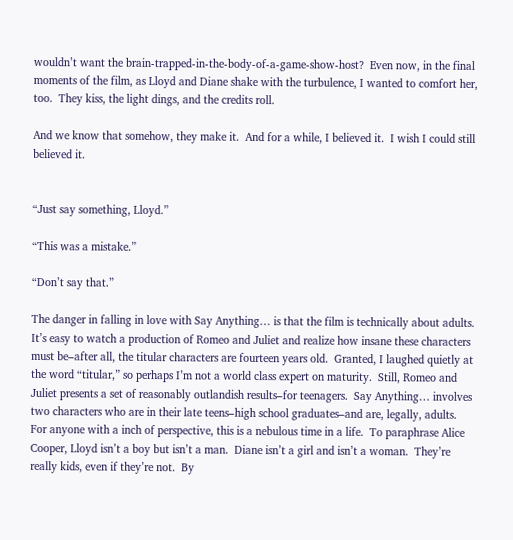wouldn’t want the brain-trapped-in-the-body-of-a-game-show-host?  Even now, in the final moments of the film, as Lloyd and Diane shake with the turbulence, I wanted to comfort her, too.  They kiss, the light dings, and the credits roll.

And we know that somehow, they make it.  And for a while, I believed it.  I wish I could still believed it.


“Just say something, Lloyd.”

“This was a mistake.”

“Don’t say that.”

The danger in falling in love with Say Anything… is that the film is technically about adults.  It’s easy to watch a production of Romeo and Juliet and realize how insane these characters must be–after all, the titular characters are fourteen years old.  Granted, I laughed quietly at the word “titular,” so perhaps I’m not a world class expert on maturity.  Still, Romeo and Juliet presents a set of reasonably outlandish results–for teenagers.  Say Anything… involves two characters who are in their late teens–high school graduates–and are, legally, adults.  For anyone with a inch of perspective, this is a nebulous time in a life.  To paraphrase Alice Cooper, Lloyd isn’t a boy but isn’t a man.  Diane isn’t a girl and isn’t a woman.  They’re really kids, even if they’re not.  By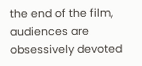the end of the film, audiences are obsessively devoted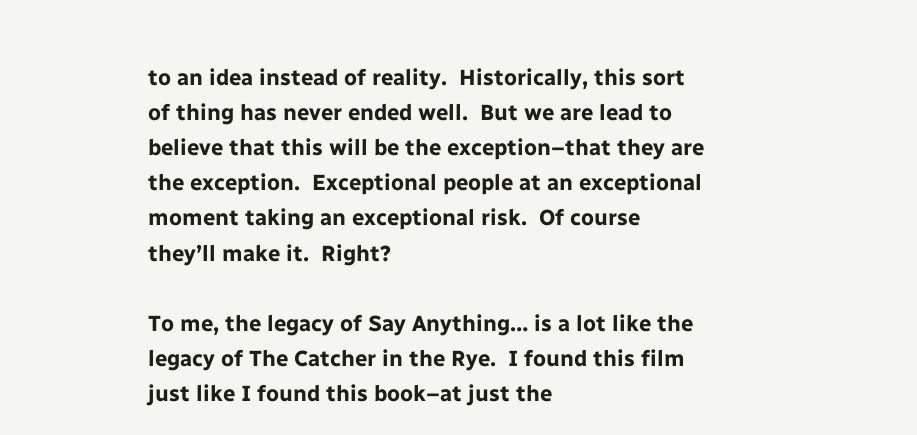to an idea instead of reality.  Historically, this sort of thing has never ended well.  But we are lead to believe that this will be the exception–that they are the exception.  Exceptional people at an exceptional moment taking an exceptional risk.  Of course they’ll make it.  Right?

To me, the legacy of Say Anything… is a lot like the legacy of The Catcher in the Rye.  I found this film just like I found this book–at just the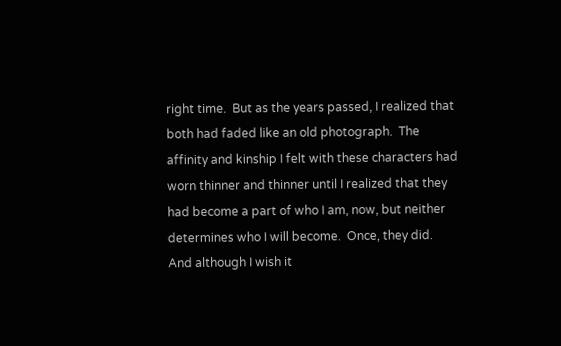right time.  But as the years passed, I realized that both had faded like an old photograph.  The affinity and kinship I felt with these characters had worn thinner and thinner until I realized that they had become a part of who I am, now, but neither determines who I will become.  Once, they did.  And although I wish it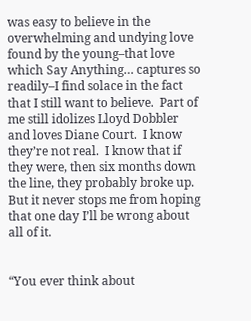was easy to believe in the overwhelming and undying love found by the young–that love which Say Anything… captures so readily–I find solace in the fact that I still want to believe.  Part of me still idolizes Lloyd Dobbler and loves Diane Court.  I know they’re not real.  I know that if they were, then six months down the line, they probably broke up.   But it never stops me from hoping that one day I’ll be wrong about all of it.


“You ever think about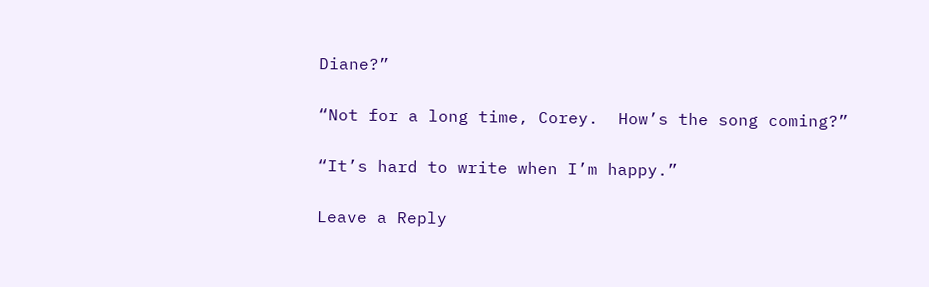Diane?”

“Not for a long time, Corey.  How’s the song coming?”

“It’s hard to write when I’m happy.”

Leave a Reply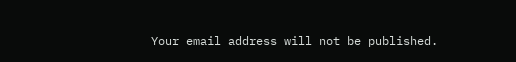Your email address will not be published.